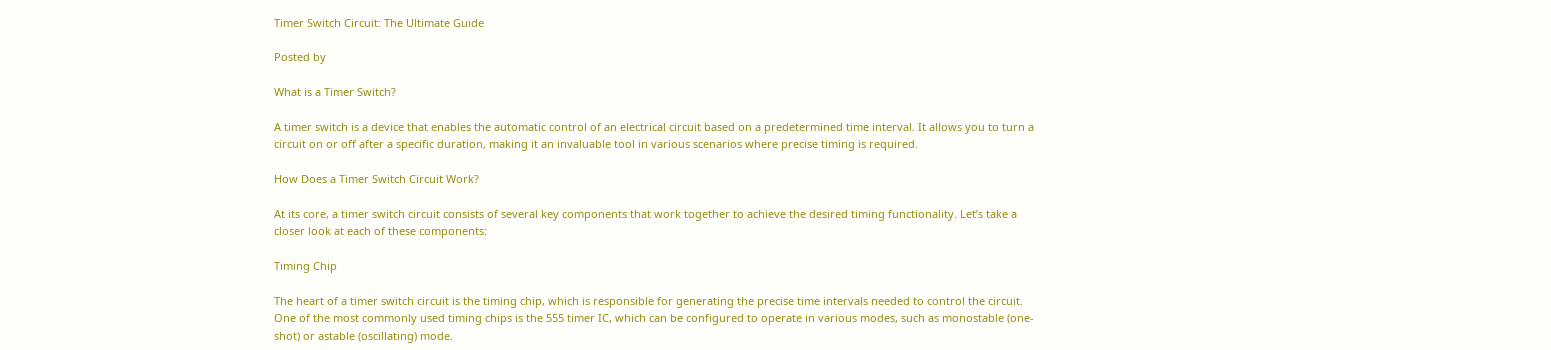Timer Switch Circuit: The Ultimate Guide

Posted by

What is a Timer Switch?

A timer switch is a device that enables the automatic control of an electrical circuit based on a predetermined time interval. It allows you to turn a circuit on or off after a specific duration, making it an invaluable tool in various scenarios where precise timing is required.

How Does a Timer Switch Circuit Work?

At its core, a timer switch circuit consists of several key components that work together to achieve the desired timing functionality. Let’s take a closer look at each of these components:

Timing Chip

The heart of a timer switch circuit is the timing chip, which is responsible for generating the precise time intervals needed to control the circuit. One of the most commonly used timing chips is the 555 timer IC, which can be configured to operate in various modes, such as monostable (one-shot) or astable (oscillating) mode.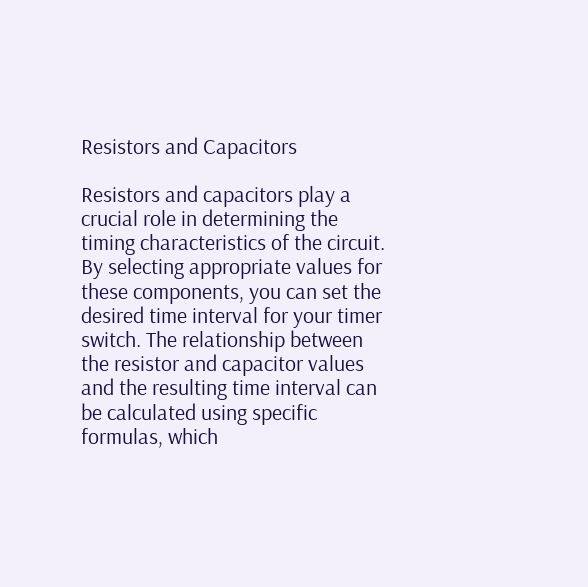Resistors and Capacitors

Resistors and capacitors play a crucial role in determining the timing characteristics of the circuit. By selecting appropriate values for these components, you can set the desired time interval for your timer switch. The relationship between the resistor and capacitor values and the resulting time interval can be calculated using specific formulas, which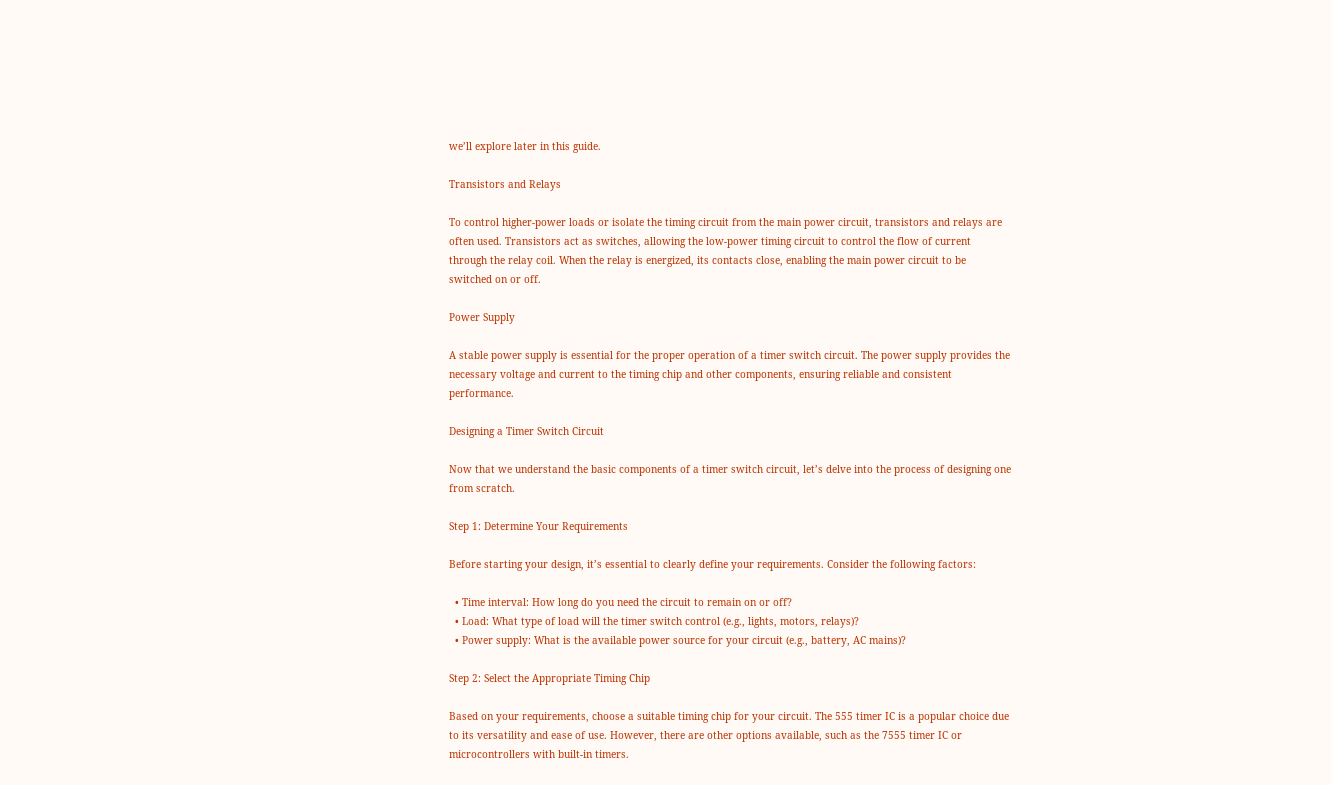we’ll explore later in this guide.

Transistors and Relays

To control higher-power loads or isolate the timing circuit from the main power circuit, transistors and relays are often used. Transistors act as switches, allowing the low-power timing circuit to control the flow of current through the relay coil. When the relay is energized, its contacts close, enabling the main power circuit to be switched on or off.

Power Supply

A stable power supply is essential for the proper operation of a timer switch circuit. The power supply provides the necessary voltage and current to the timing chip and other components, ensuring reliable and consistent performance.

Designing a Timer Switch Circuit

Now that we understand the basic components of a timer switch circuit, let’s delve into the process of designing one from scratch.

Step 1: Determine Your Requirements

Before starting your design, it’s essential to clearly define your requirements. Consider the following factors:

  • Time interval: How long do you need the circuit to remain on or off?
  • Load: What type of load will the timer switch control (e.g., lights, motors, relays)?
  • Power supply: What is the available power source for your circuit (e.g., battery, AC mains)?

Step 2: Select the Appropriate Timing Chip

Based on your requirements, choose a suitable timing chip for your circuit. The 555 timer IC is a popular choice due to its versatility and ease of use. However, there are other options available, such as the 7555 timer IC or microcontrollers with built-in timers.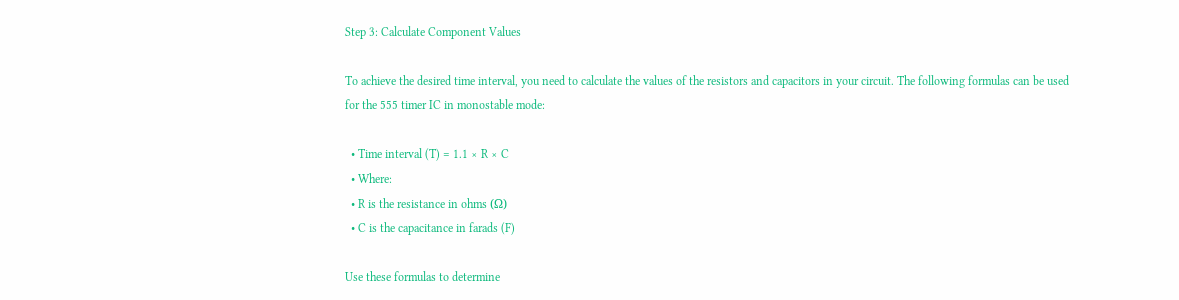Step 3: Calculate Component Values

To achieve the desired time interval, you need to calculate the values of the resistors and capacitors in your circuit. The following formulas can be used for the 555 timer IC in monostable mode:

  • Time interval (T) = 1.1 × R × C
  • Where:
  • R is the resistance in ohms (Ω)
  • C is the capacitance in farads (F)

Use these formulas to determine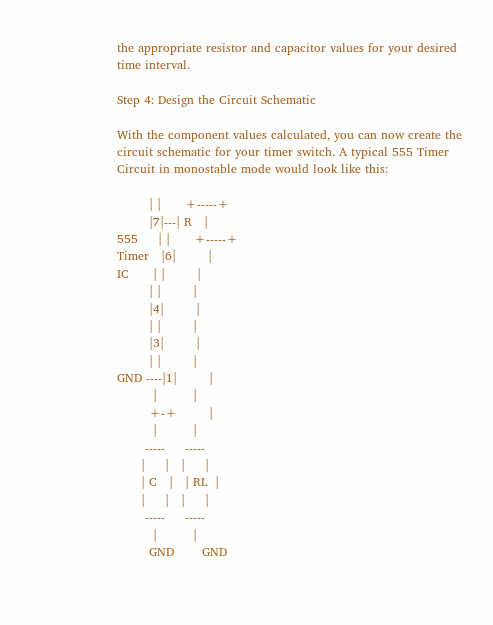the appropriate resistor and capacitor values for your desired time interval.

Step 4: Design the Circuit Schematic

With the component values calculated, you can now create the circuit schematic for your timer switch. A typical 555 Timer Circuit in monostable mode would look like this:

        | |      +-----+
        |7|---| R   |
555     | |      +-----+
Timer   |6|        |
IC      | |        |
        | |        |
        |4|        |
        | |        |
        |3|        |
        | |        |
GND ----|1|        |
         |         |
        +-+        |
         |         |
       -----     -----
      |     |   |     |
      | C   |   | RL  |
      |     |   |     |
       -----     -----
         |         |
        GND       GND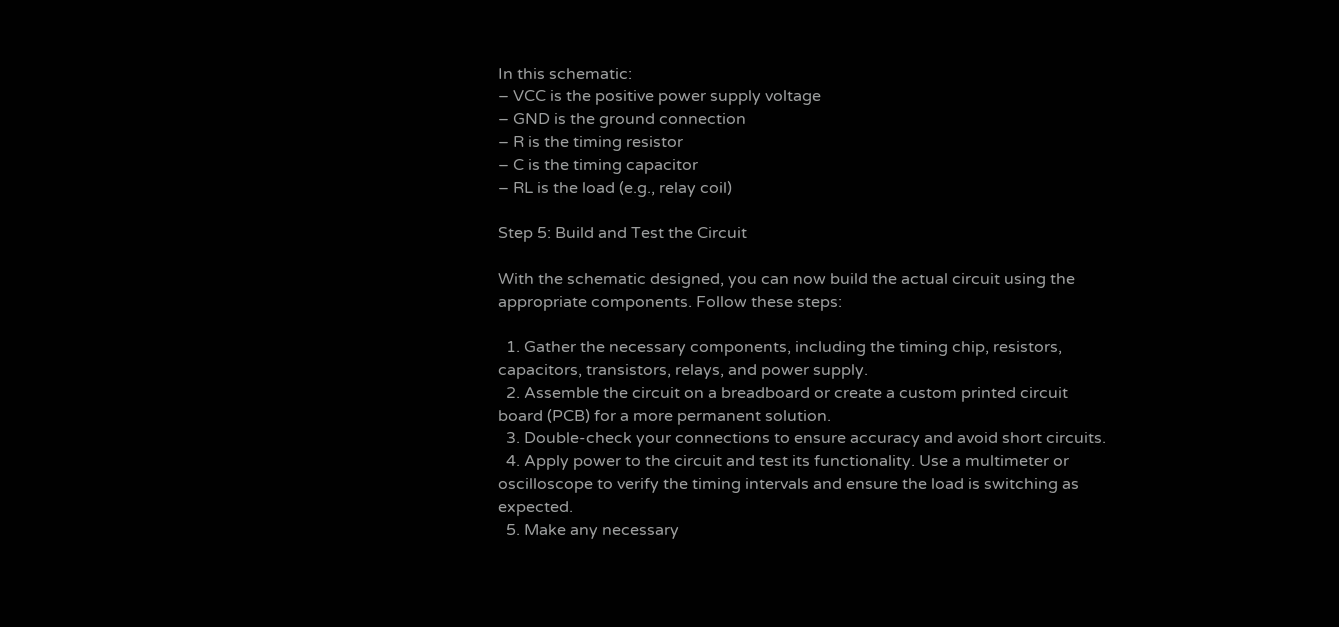In this schematic:
– VCC is the positive power supply voltage
– GND is the ground connection
– R is the timing resistor
– C is the timing capacitor
– RL is the load (e.g., relay coil)

Step 5: Build and Test the Circuit

With the schematic designed, you can now build the actual circuit using the appropriate components. Follow these steps:

  1. Gather the necessary components, including the timing chip, resistors, capacitors, transistors, relays, and power supply.
  2. Assemble the circuit on a breadboard or create a custom printed circuit board (PCB) for a more permanent solution.
  3. Double-check your connections to ensure accuracy and avoid short circuits.
  4. Apply power to the circuit and test its functionality. Use a multimeter or oscilloscope to verify the timing intervals and ensure the load is switching as expected.
  5. Make any necessary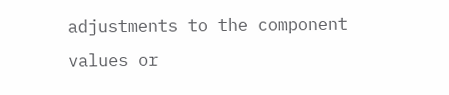adjustments to the component values or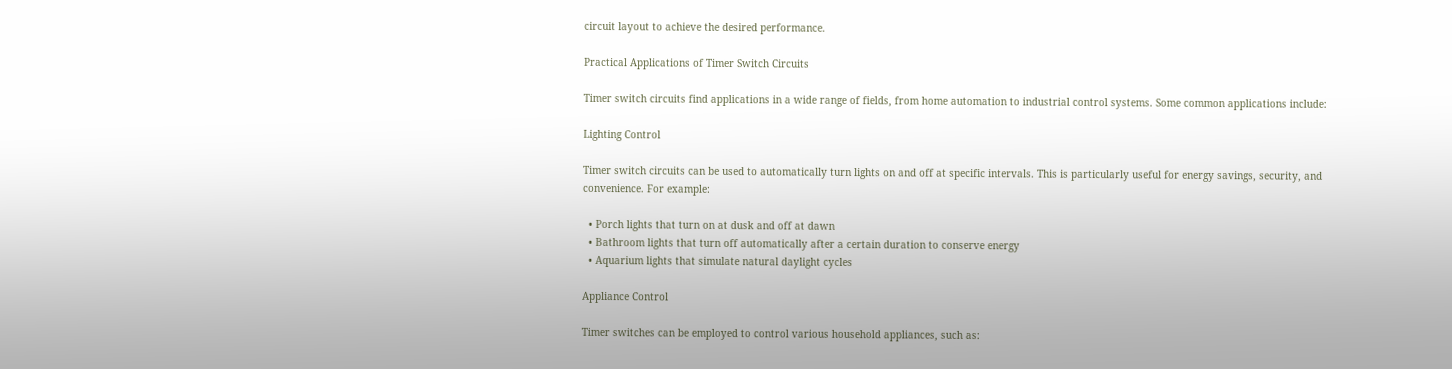circuit layout to achieve the desired performance.

Practical Applications of Timer Switch Circuits

Timer switch circuits find applications in a wide range of fields, from home automation to industrial control systems. Some common applications include:

Lighting Control

Timer switch circuits can be used to automatically turn lights on and off at specific intervals. This is particularly useful for energy savings, security, and convenience. For example:

  • Porch lights that turn on at dusk and off at dawn
  • Bathroom lights that turn off automatically after a certain duration to conserve energy
  • Aquarium lights that simulate natural daylight cycles

Appliance Control

Timer switches can be employed to control various household appliances, such as: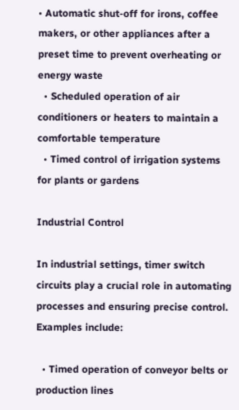• Automatic shut-off for irons, coffee makers, or other appliances after a preset time to prevent overheating or energy waste
  • Scheduled operation of air conditioners or heaters to maintain a comfortable temperature
  • Timed control of irrigation systems for plants or gardens

Industrial Control

In industrial settings, timer switch circuits play a crucial role in automating processes and ensuring precise control. Examples include:

  • Timed operation of conveyor belts or production lines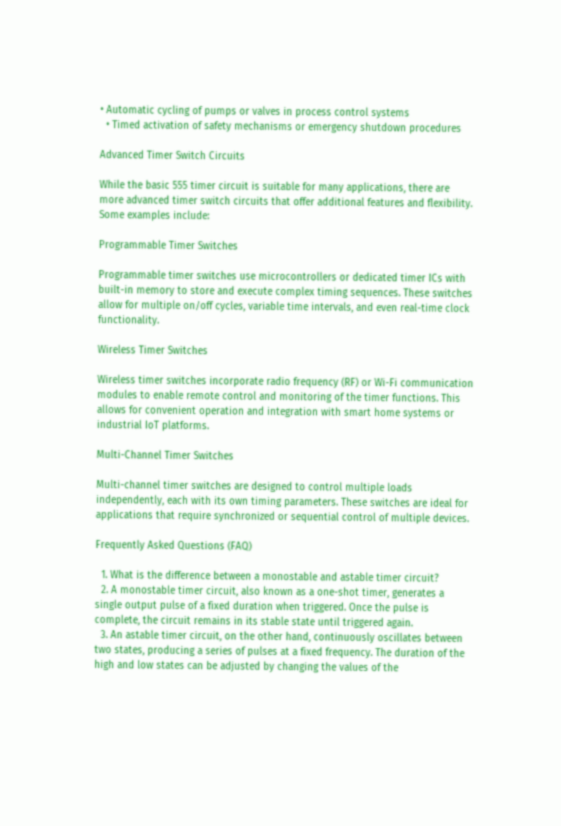• Automatic cycling of pumps or valves in process control systems
  • Timed activation of safety mechanisms or emergency shutdown procedures

Advanced Timer Switch Circuits

While the basic 555 timer circuit is suitable for many applications, there are more advanced timer switch circuits that offer additional features and flexibility. Some examples include:

Programmable Timer Switches

Programmable timer switches use microcontrollers or dedicated timer ICs with built-in memory to store and execute complex timing sequences. These switches allow for multiple on/off cycles, variable time intervals, and even real-time clock functionality.

Wireless Timer Switches

Wireless timer switches incorporate radio frequency (RF) or Wi-Fi communication modules to enable remote control and monitoring of the timer functions. This allows for convenient operation and integration with smart home systems or industrial IoT platforms.

Multi-Channel Timer Switches

Multi-channel timer switches are designed to control multiple loads independently, each with its own timing parameters. These switches are ideal for applications that require synchronized or sequential control of multiple devices.

Frequently Asked Questions (FAQ)

  1. What is the difference between a monostable and astable timer circuit?
  2. A monostable timer circuit, also known as a one-shot timer, generates a single output pulse of a fixed duration when triggered. Once the pulse is complete, the circuit remains in its stable state until triggered again.
  3. An astable timer circuit, on the other hand, continuously oscillates between two states, producing a series of pulses at a fixed frequency. The duration of the high and low states can be adjusted by changing the values of the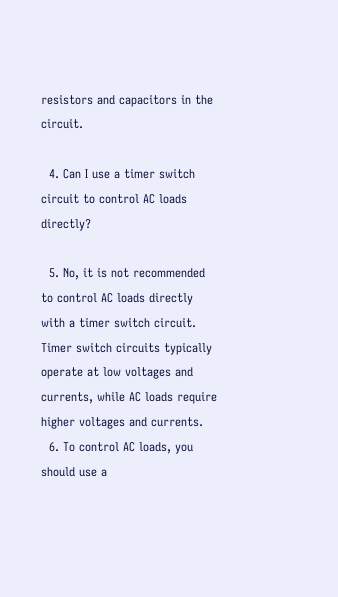resistors and capacitors in the circuit.

  4. Can I use a timer switch circuit to control AC loads directly?

  5. No, it is not recommended to control AC loads directly with a timer switch circuit. Timer switch circuits typically operate at low voltages and currents, while AC loads require higher voltages and currents.
  6. To control AC loads, you should use a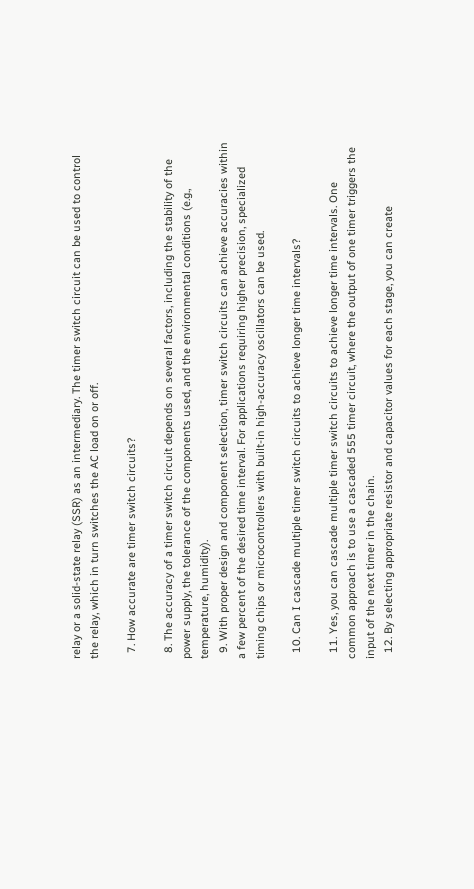relay or a solid-state relay (SSR) as an intermediary. The timer switch circuit can be used to control the relay, which in turn switches the AC load on or off.

  7. How accurate are timer switch circuits?

  8. The accuracy of a timer switch circuit depends on several factors, including the stability of the power supply, the tolerance of the components used, and the environmental conditions (e.g., temperature, humidity).
  9. With proper design and component selection, timer switch circuits can achieve accuracies within a few percent of the desired time interval. For applications requiring higher precision, specialized timing chips or microcontrollers with built-in high-accuracy oscillators can be used.

  10. Can I cascade multiple timer switch circuits to achieve longer time intervals?

  11. Yes, you can cascade multiple timer switch circuits to achieve longer time intervals. One common approach is to use a cascaded 555 timer circuit, where the output of one timer triggers the input of the next timer in the chain.
  12. By selecting appropriate resistor and capacitor values for each stage, you can create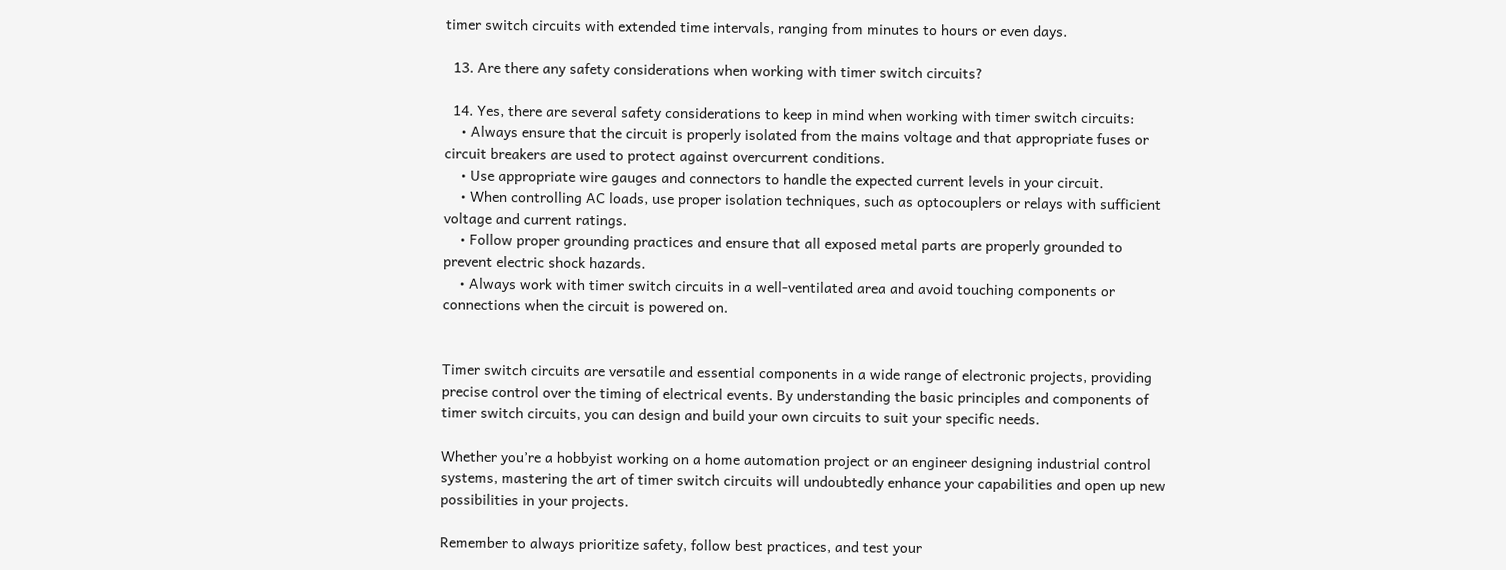timer switch circuits with extended time intervals, ranging from minutes to hours or even days.

  13. Are there any safety considerations when working with timer switch circuits?

  14. Yes, there are several safety considerations to keep in mind when working with timer switch circuits:
    • Always ensure that the circuit is properly isolated from the mains voltage and that appropriate fuses or circuit breakers are used to protect against overcurrent conditions.
    • Use appropriate wire gauges and connectors to handle the expected current levels in your circuit.
    • When controlling AC loads, use proper isolation techniques, such as optocouplers or relays with sufficient voltage and current ratings.
    • Follow proper grounding practices and ensure that all exposed metal parts are properly grounded to prevent electric shock hazards.
    • Always work with timer switch circuits in a well-ventilated area and avoid touching components or connections when the circuit is powered on.


Timer switch circuits are versatile and essential components in a wide range of electronic projects, providing precise control over the timing of electrical events. By understanding the basic principles and components of timer switch circuits, you can design and build your own circuits to suit your specific needs.

Whether you’re a hobbyist working on a home automation project or an engineer designing industrial control systems, mastering the art of timer switch circuits will undoubtedly enhance your capabilities and open up new possibilities in your projects.

Remember to always prioritize safety, follow best practices, and test your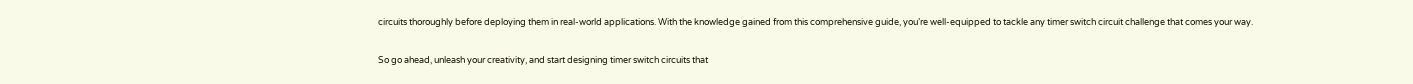circuits thoroughly before deploying them in real-world applications. With the knowledge gained from this comprehensive guide, you’re well-equipped to tackle any timer switch circuit challenge that comes your way.

So go ahead, unleash your creativity, and start designing timer switch circuits that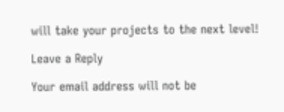will take your projects to the next level!

Leave a Reply

Your email address will not be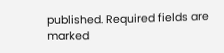published. Required fields are marked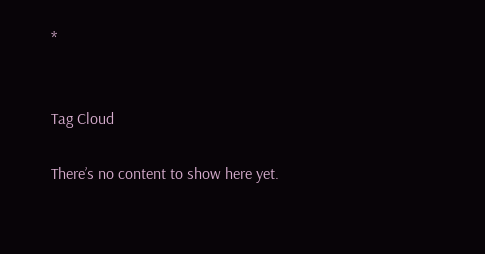*


Tag Cloud

There’s no content to show here yet.